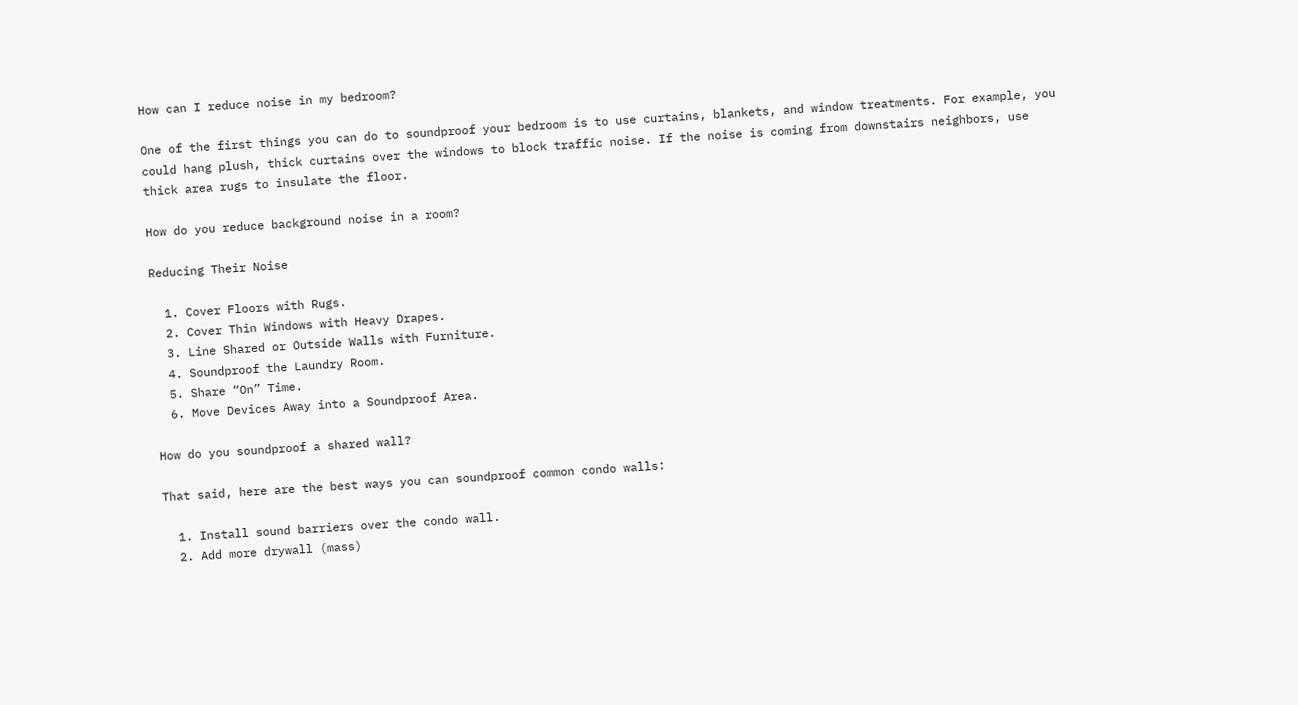How can I reduce noise in my bedroom?

One of the first things you can do to soundproof your bedroom is to use curtains, blankets, and window treatments. For example, you could hang plush, thick curtains over the windows to block traffic noise. If the noise is coming from downstairs neighbors, use thick area rugs to insulate the floor.

How do you reduce background noise in a room?

Reducing Their Noise

  1. Cover Floors with Rugs.
  2. Cover Thin Windows with Heavy Drapes.
  3. Line Shared or Outside Walls with Furniture.
  4. Soundproof the Laundry Room.
  5. Share “On” Time.
  6. Move Devices Away into a Soundproof Area.

How do you soundproof a shared wall?

That said, here are the best ways you can soundproof common condo walls:

  1. Install sound barriers over the condo wall.
  2. Add more drywall (mass)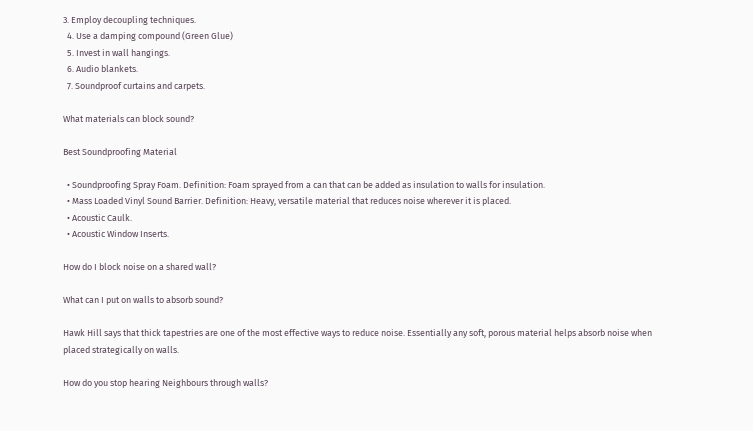3. Employ decoupling techniques.
  4. Use a damping compound (Green Glue)
  5. Invest in wall hangings.
  6. Audio blankets.
  7. Soundproof curtains and carpets.

What materials can block sound?

Best Soundproofing Material

  • Soundproofing Spray Foam. Definition: Foam sprayed from a can that can be added as insulation to walls for insulation.
  • Mass Loaded Vinyl Sound Barrier. Definition: Heavy, versatile material that reduces noise wherever it is placed.
  • Acoustic Caulk.
  • Acoustic Window Inserts.

How do I block noise on a shared wall?

What can I put on walls to absorb sound?

Hawk Hill says that thick tapestries are one of the most effective ways to reduce noise. Essentially any soft, porous material helps absorb noise when placed strategically on walls.

How do you stop hearing Neighbours through walls?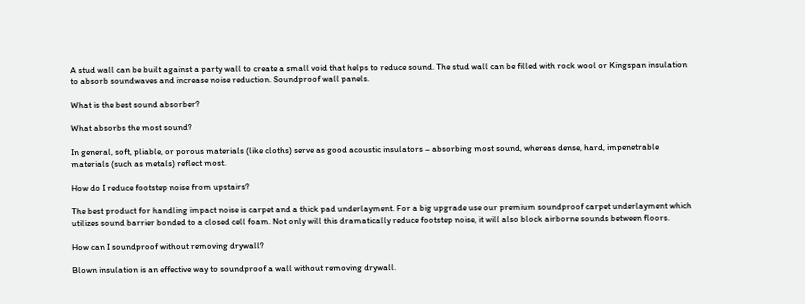A stud wall can be built against a party wall to create a small void that helps to reduce sound. The stud wall can be filled with rock wool or Kingspan insulation to absorb soundwaves and increase noise reduction. Soundproof wall panels.

What is the best sound absorber?

What absorbs the most sound?

In general, soft, pliable, or porous materials (like cloths) serve as good acoustic insulators – absorbing most sound, whereas dense, hard, impenetrable materials (such as metals) reflect most.

How do I reduce footstep noise from upstairs?

The best product for handling impact noise is carpet and a thick pad underlayment. For a big upgrade use our premium soundproof carpet underlayment which utilizes sound barrier bonded to a closed cell foam. Not only will this dramatically reduce footstep noise, it will also block airborne sounds between floors.

How can I soundproof without removing drywall?

Blown insulation is an effective way to soundproof a wall without removing drywall.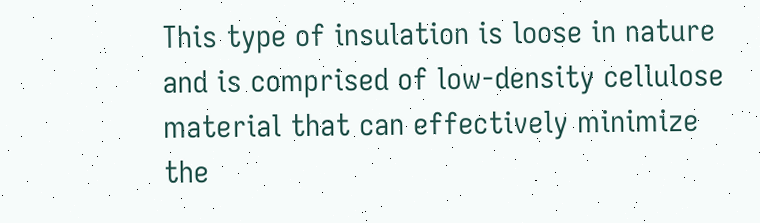This type of insulation is loose in nature and is comprised of low-density cellulose material that can effectively minimize the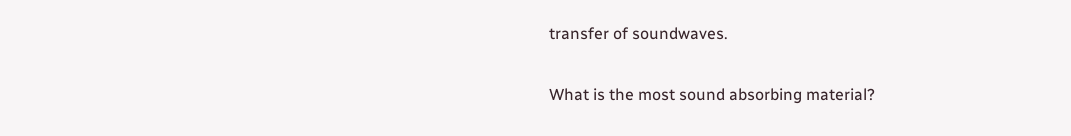transfer of soundwaves.

What is the most sound absorbing material?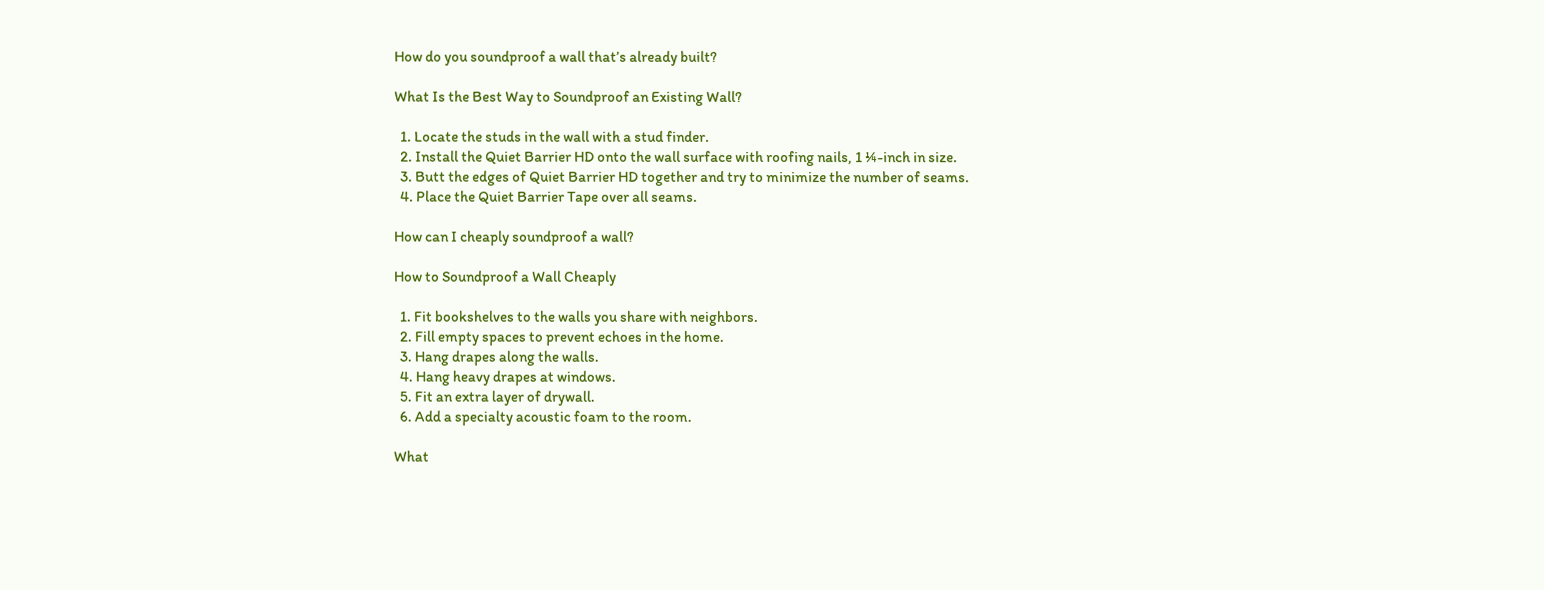How do you soundproof a wall that’s already built?

What Is the Best Way to Soundproof an Existing Wall?

  1. Locate the studs in the wall with a stud finder.
  2. Install the Quiet Barrier HD onto the wall surface with roofing nails, 1 ¼-inch in size.
  3. Butt the edges of Quiet Barrier HD together and try to minimize the number of seams.
  4. Place the Quiet Barrier Tape over all seams.

How can I cheaply soundproof a wall?

How to Soundproof a Wall Cheaply

  1. Fit bookshelves to the walls you share with neighbors.
  2. Fill empty spaces to prevent echoes in the home.
  3. Hang drapes along the walls.
  4. Hang heavy drapes at windows.
  5. Fit an extra layer of drywall.
  6. Add a specialty acoustic foam to the room.

What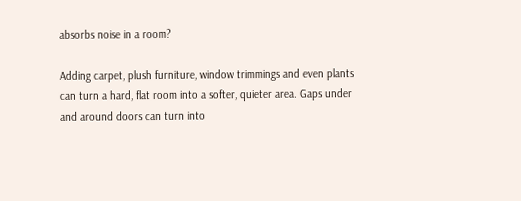absorbs noise in a room?

Adding carpet, plush furniture, window trimmings and even plants can turn a hard, flat room into a softer, quieter area. Gaps under and around doors can turn into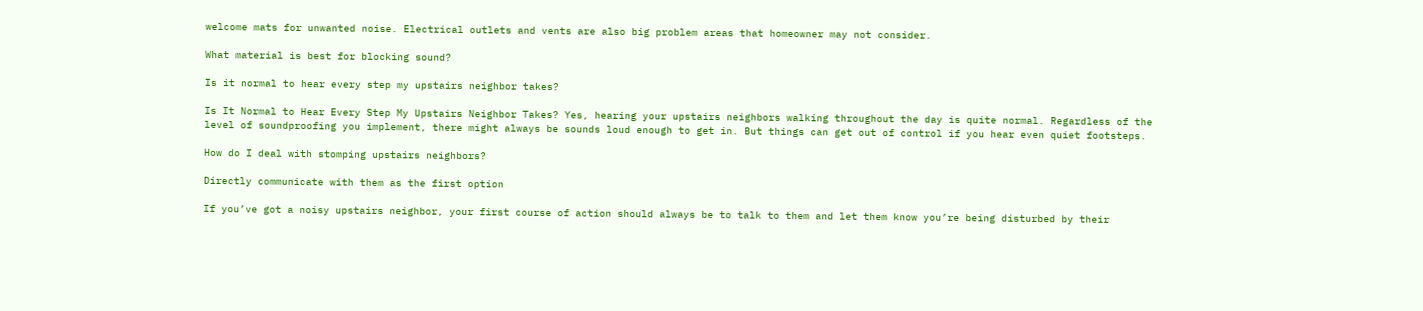welcome mats for unwanted noise. Electrical outlets and vents are also big problem areas that homeowner may not consider.

What material is best for blocking sound?

Is it normal to hear every step my upstairs neighbor takes?

Is It Normal to Hear Every Step My Upstairs Neighbor Takes? Yes, hearing your upstairs neighbors walking throughout the day is quite normal. Regardless of the level of soundproofing you implement, there might always be sounds loud enough to get in. But things can get out of control if you hear even quiet footsteps.

How do I deal with stomping upstairs neighbors?

Directly communicate with them as the first option

If you’ve got a noisy upstairs neighbor, your first course of action should always be to talk to them and let them know you’re being disturbed by their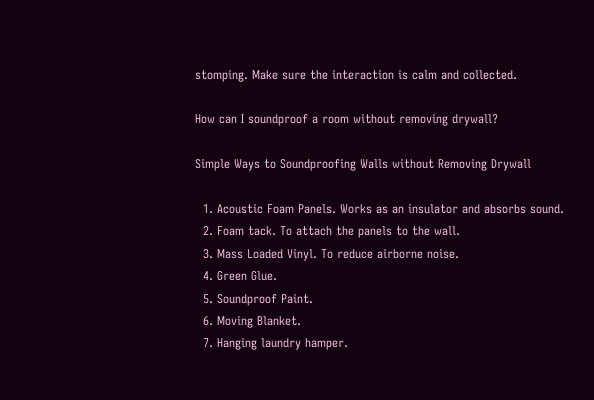stomping. Make sure the interaction is calm and collected.

How can I soundproof a room without removing drywall?

Simple Ways to Soundproofing Walls without Removing Drywall

  1. Acoustic Foam Panels. Works as an insulator and absorbs sound.
  2. Foam tack. To attach the panels to the wall.
  3. Mass Loaded Vinyl. To reduce airborne noise.
  4. Green Glue.
  5. Soundproof Paint.
  6. Moving Blanket.
  7. Hanging laundry hamper.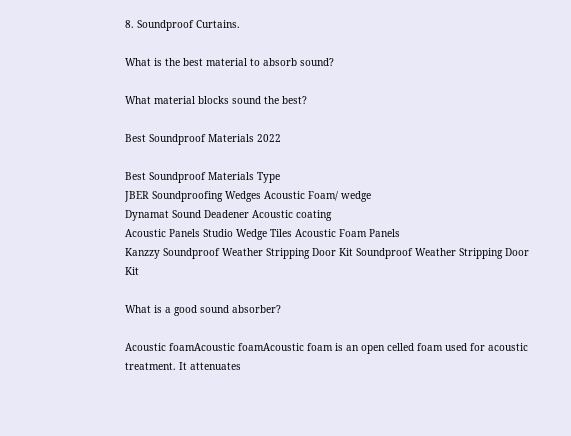8. Soundproof Curtains.

What is the best material to absorb sound?

What material blocks sound the best?

Best Soundproof Materials 2022

Best Soundproof Materials Type
JBER Soundproofing Wedges Acoustic Foam/ wedge
Dynamat Sound Deadener Acoustic coating
Acoustic Panels Studio Wedge Tiles Acoustic Foam Panels
Kanzzy Soundproof Weather Stripping Door Kit Soundproof Weather Stripping Door Kit

What is a good sound absorber?

Acoustic foamAcoustic foamAcoustic foam is an open celled foam used for acoustic treatment. It attenuates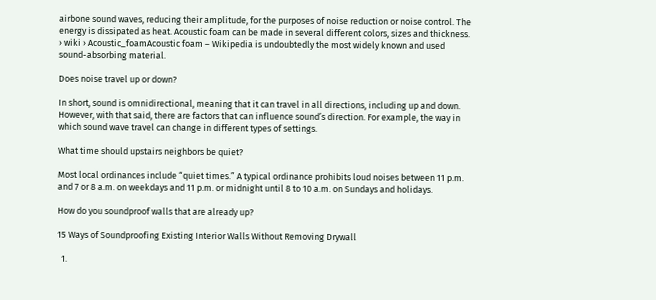airbone sound waves, reducing their amplitude, for the purposes of noise reduction or noise control. The energy is dissipated as heat. Acoustic foam can be made in several different colors, sizes and thickness. › wiki › Acoustic_foamAcoustic foam – Wikipedia is undoubtedly the most widely known and used sound-absorbing material.

Does noise travel up or down?

In short, sound is omnidirectional, meaning that it can travel in all directions, including up and down. However, with that said, there are factors that can influence sound’s direction. For example, the way in which sound wave travel can change in different types of settings.

What time should upstairs neighbors be quiet?

Most local ordinances include “quiet times.” A typical ordinance prohibits loud noises between 11 p.m. and 7 or 8 a.m. on weekdays and 11 p.m. or midnight until 8 to 10 a.m. on Sundays and holidays.

How do you soundproof walls that are already up?

15 Ways of Soundproofing Existing Interior Walls Without Removing Drywall

  1.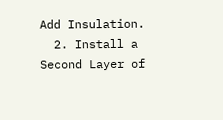Add Insulation.
  2. Install a Second Layer of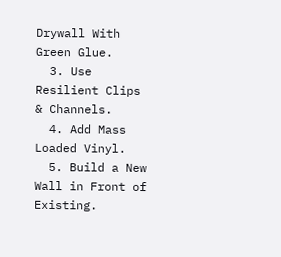Drywall With Green Glue.
  3. Use Resilient Clips & Channels.
  4. Add Mass Loaded Vinyl.
  5. Build a New Wall in Front of Existing.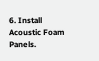6. Install Acoustic Foam Panels.